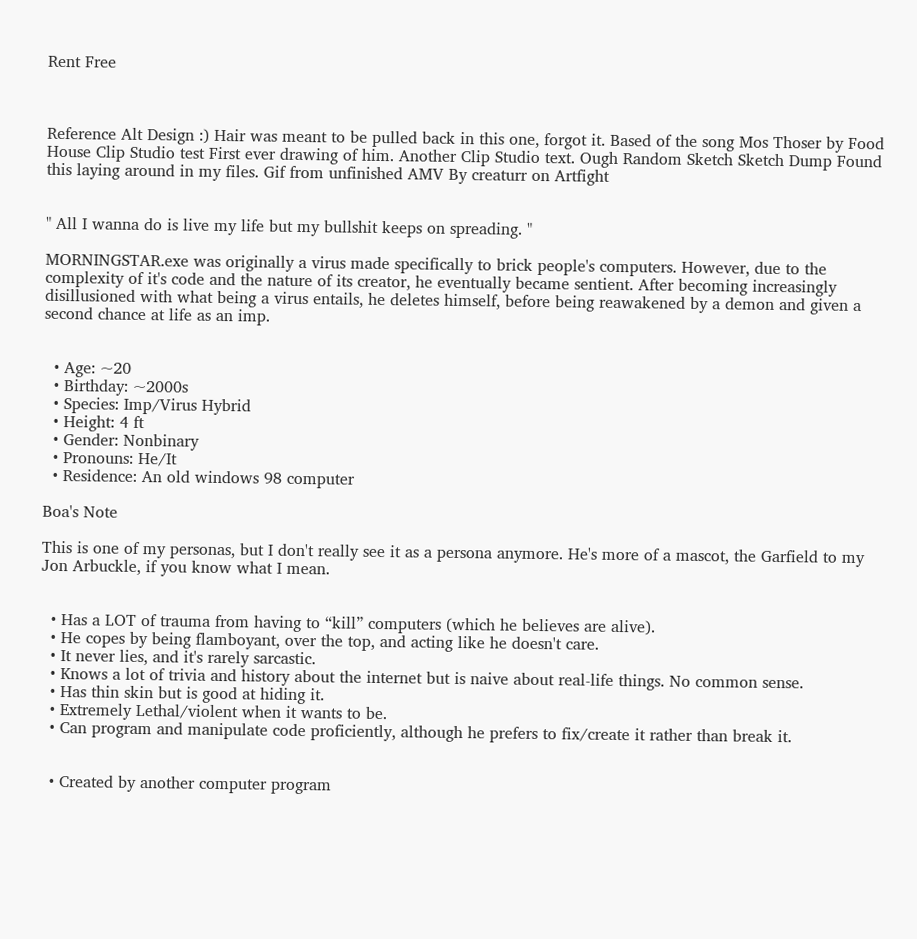Rent Free



Reference Alt Design :) Hair was meant to be pulled back in this one, forgot it. Based of the song Mos Thoser by Food House Clip Studio test First ever drawing of him. Another Clip Studio text. Ough Random Sketch Sketch Dump Found this laying around in my files. Gif from unfinished AMV By creaturr on Artfight


" All I wanna do is live my life but my bullshit keeps on spreading. "

MORNINGSTAR.exe was originally a virus made specifically to brick people's computers. However, due to the complexity of it's code and the nature of its creator, he eventually became sentient. After becoming increasingly disillusioned with what being a virus entails, he deletes himself, before being reawakened by a demon and given a second chance at life as an imp.


  • Age: ~20
  • Birthday: ~2000s
  • Species: Imp/Virus Hybrid
  • Height: 4 ft
  • Gender: Nonbinary
  • Pronouns: He/It
  • Residence: An old windows 98 computer

Boa's Note

This is one of my personas, but I don't really see it as a persona anymore. He's more of a mascot, the Garfield to my Jon Arbuckle, if you know what I mean.


  • Has a LOT of trauma from having to “kill” computers (which he believes are alive).
  • He copes by being flamboyant, over the top, and acting like he doesn't care.
  • It never lies, and it's rarely sarcastic.
  • Knows a lot of trivia and history about the internet but is naive about real-life things. No common sense.
  • Has thin skin but is good at hiding it.
  • Extremely Lethal/violent when it wants to be.
  • Can program and manipulate code proficiently, although he prefers to fix/create it rather than break it.


  • Created by another computer program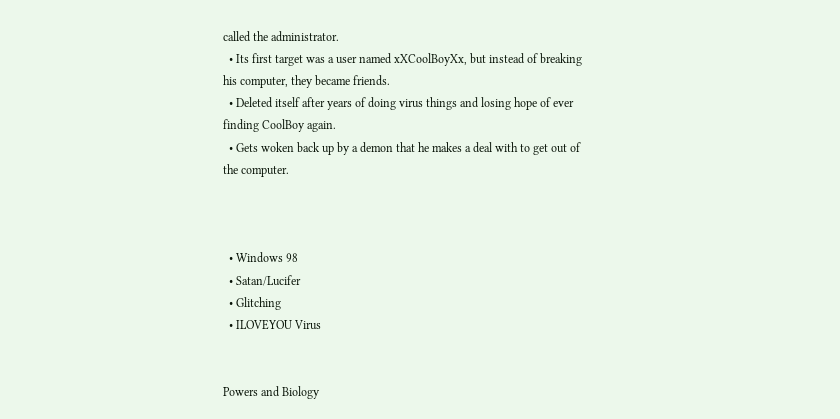called the administrator.
  • Its first target was a user named xXCoolBoyXx, but instead of breaking his computer, they became friends.
  • Deleted itself after years of doing virus things and losing hope of ever finding CoolBoy again.
  • Gets woken back up by a demon that he makes a deal with to get out of the computer.



  • Windows 98
  • Satan/Lucifer
  • Glitching
  • ILOVEYOU Virus


Powers and Biology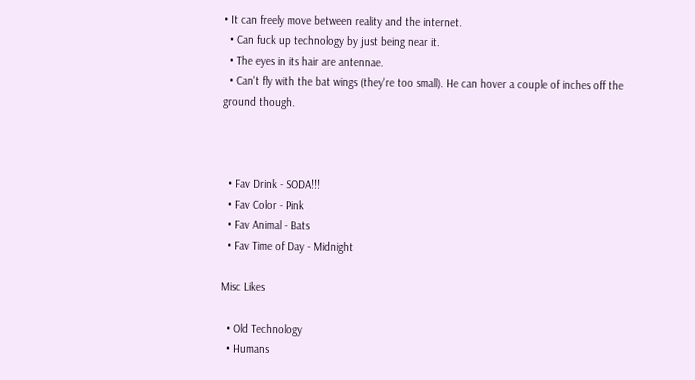• It can freely move between reality and the internet.
  • Can fuck up technology by just being near it.
  • The eyes in its hair are antennae.
  • Can't fly with the bat wings (they're too small). He can hover a couple of inches off the ground though.



  • Fav Drink - SODA!!!
  • Fav Color - Pink
  • Fav Animal - Bats
  • Fav Time of Day - Midnight

Misc Likes

  • Old Technology
  • Humans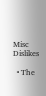Misc Dislikes

  • The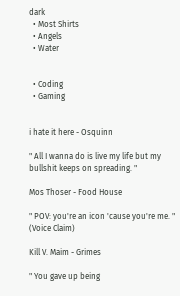dark
  • Most Shirts
  • Angels
  • Water


  • Coding
  • Gaming


i hate it here - Osquinn

" All I wanna do is live my life but my bullshit keeps on spreading. "

Mos Thoser - Food House

" POV: you're an icon 'cause you're me. " (Voice Claim)

Kill V. Maim - Grimes

" You gave up being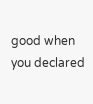good when you declared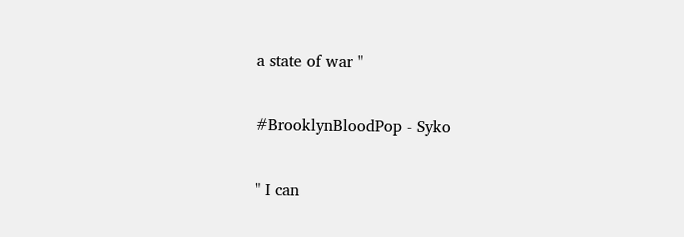a state of war "

#BrooklynBloodPop - Syko

" I can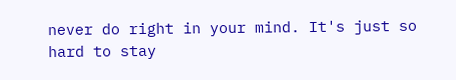never do right in your mind. It's just so hard to stay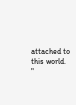attached to this world. "